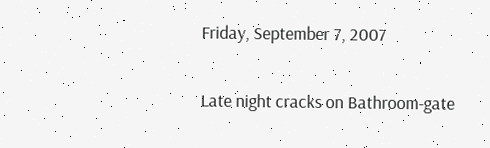Friday, September 7, 2007

Late night cracks on Bathroom-gate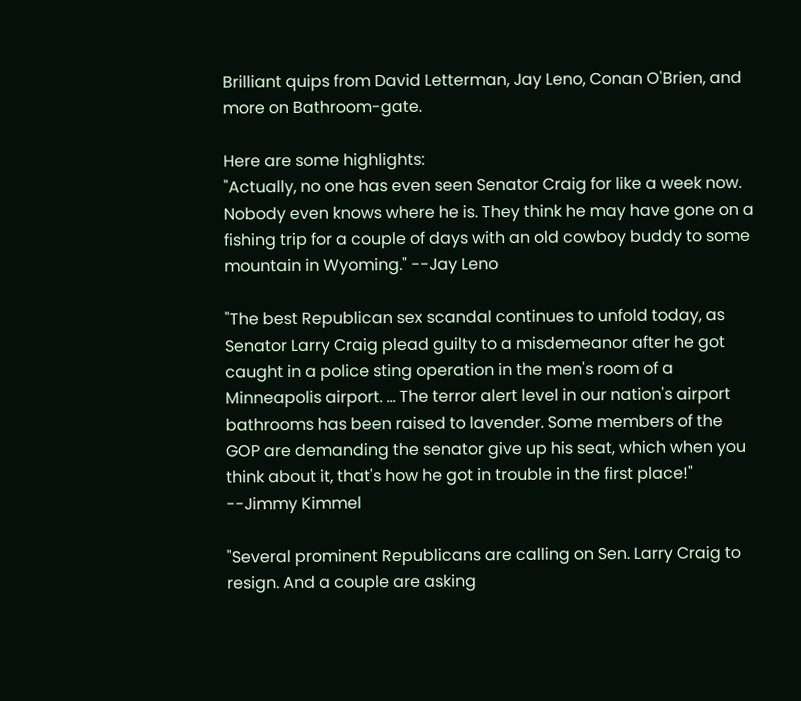Brilliant quips from David Letterman, Jay Leno, Conan O'Brien, and more on Bathroom-gate.

Here are some highlights:
"Actually, no one has even seen Senator Craig for like a week now. Nobody even knows where he is. They think he may have gone on a fishing trip for a couple of days with an old cowboy buddy to some mountain in Wyoming." --Jay Leno

"The best Republican sex scandal continues to unfold today, as Senator Larry Craig plead guilty to a misdemeanor after he got caught in a police sting operation in the men's room of a Minneapolis airport. ... The terror alert level in our nation's airport bathrooms has been raised to lavender. Some members of the GOP are demanding the senator give up his seat, which when you think about it, that's how he got in trouble in the first place!" --Jimmy Kimmel

"Several prominent Republicans are calling on Sen. Larry Craig to resign. And a couple are asking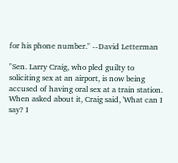for his phone number." --David Letterman

"Sen. Larry Craig, who pled guilty to soliciting sex at an airport, is now being accused of having oral sex at a train station. When asked about it, Craig said, 'What can I say? I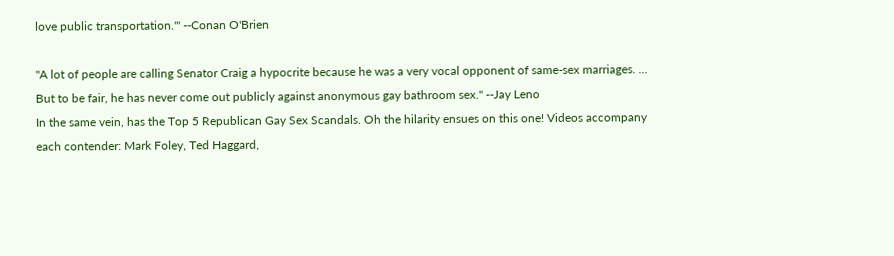love public transportation.'" --Conan O'Brien

"A lot of people are calling Senator Craig a hypocrite because he was a very vocal opponent of same-sex marriages. ... But to be fair, he has never come out publicly against anonymous gay bathroom sex." --Jay Leno
In the same vein, has the Top 5 Republican Gay Sex Scandals. Oh the hilarity ensues on this one! Videos accompany each contender: Mark Foley, Ted Haggard,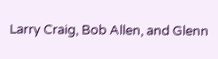Larry Craig, Bob Allen, and Glenn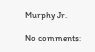Murphy Jr.

No comments: